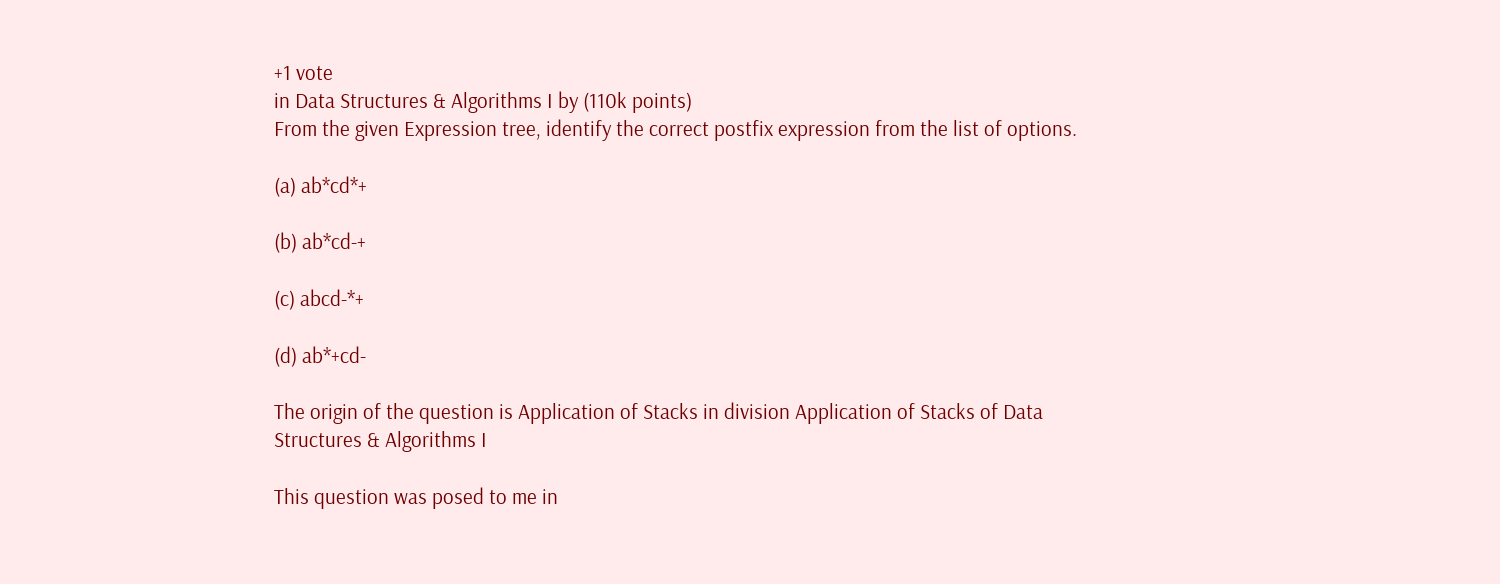+1 vote
in Data Structures & Algorithms I by (110k points)
From the given Expression tree, identify the correct postfix expression from the list of options.

(a) ab*cd*+

(b) ab*cd-+

(c) abcd-*+

(d) ab*+cd-

The origin of the question is Application of Stacks in division Application of Stacks of Data Structures & Algorithms I

This question was posed to me in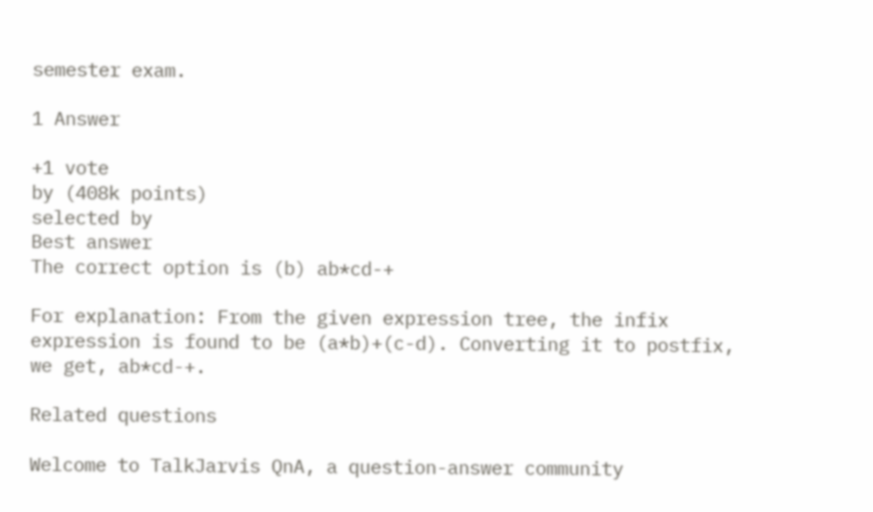semester exam.

1 Answer

+1 vote
by (408k points)
selected by
Best answer
The correct option is (b) ab*cd-+

For explanation: From the given expression tree, the infix expression is found to be (a*b)+(c-d). Converting it to postfix, we get, ab*cd-+.

Related questions

Welcome to TalkJarvis QnA, a question-answer community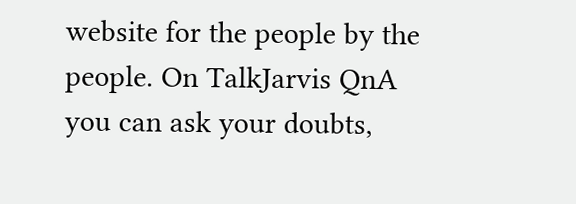website for the people by the people. On TalkJarvis QnA you can ask your doubts,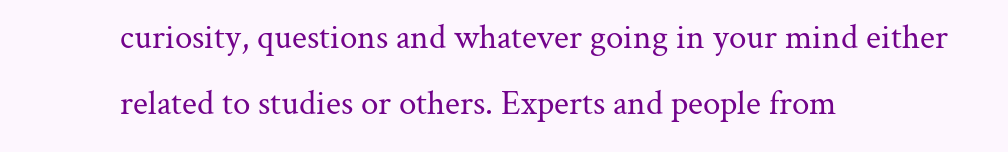curiosity, questions and whatever going in your mind either related to studies or others. Experts and people from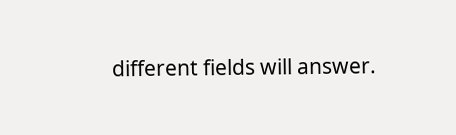different fields will answer.